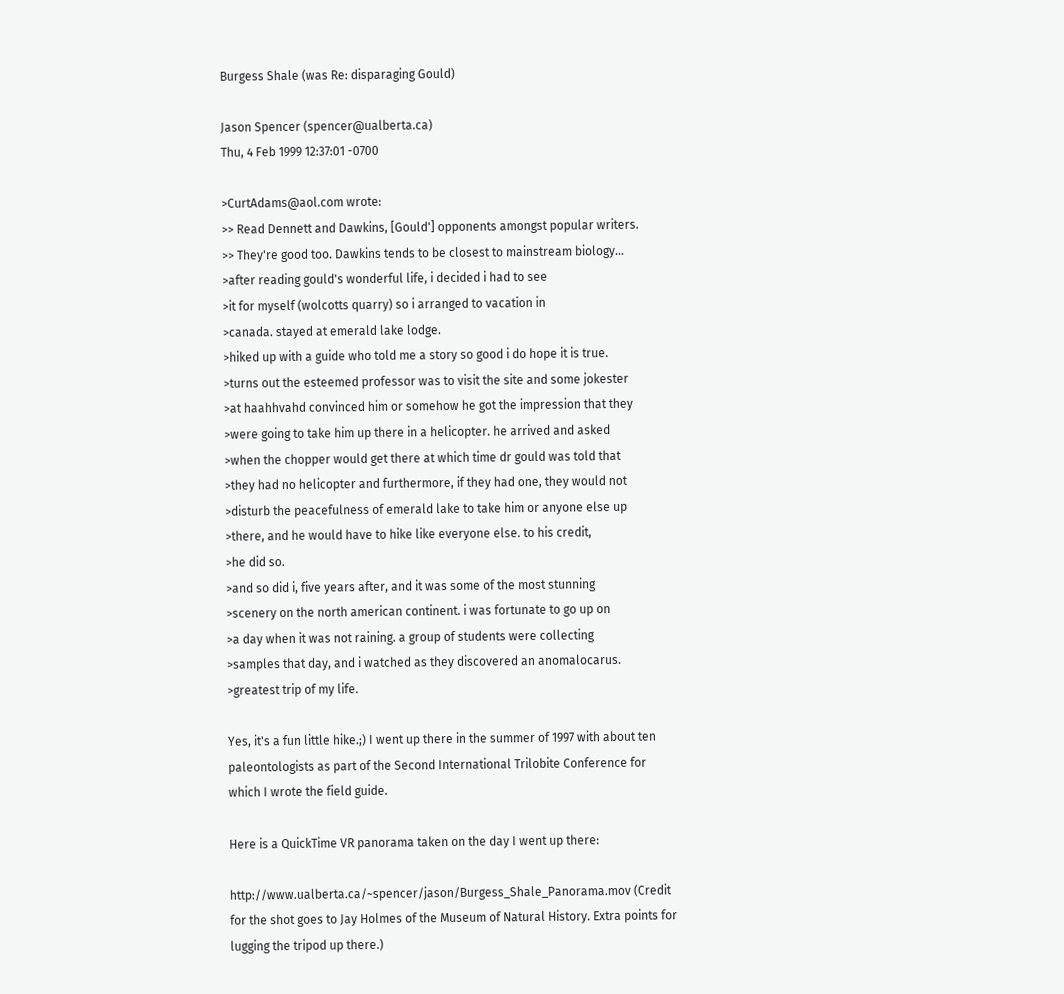Burgess Shale (was Re: disparaging Gould)

Jason Spencer (spencer@ualberta.ca)
Thu, 4 Feb 1999 12:37:01 -0700

>CurtAdams@aol.com wrote:
>> Read Dennett and Dawkins, [Gould'] opponents amongst popular writers.
>> They're good too. Dawkins tends to be closest to mainstream biology...
>after reading gould's wonderful life, i decided i had to see
>it for myself (wolcotts quarry) so i arranged to vacation in
>canada. stayed at emerald lake lodge.
>hiked up with a guide who told me a story so good i do hope it is true.
>turns out the esteemed professor was to visit the site and some jokester
>at haahhvahd convinced him or somehow he got the impression that they
>were going to take him up there in a helicopter. he arrived and asked
>when the chopper would get there at which time dr gould was told that
>they had no helicopter and furthermore, if they had one, they would not
>disturb the peacefulness of emerald lake to take him or anyone else up
>there, and he would have to hike like everyone else. to his credit,
>he did so.
>and so did i, five years after, and it was some of the most stunning
>scenery on the north american continent. i was fortunate to go up on
>a day when it was not raining. a group of students were collecting
>samples that day, and i watched as they discovered an anomalocarus.
>greatest trip of my life.

Yes, it's a fun little hike.;) I went up there in the summer of 1997 with about ten paleontologists as part of the Second International Trilobite Conference for which I wrote the field guide.

Here is a QuickTime VR panorama taken on the day I went up there:

http://www.ualberta.ca/~spencer/jason/Burgess_Shale_Panorama.mov (Credit for the shot goes to Jay Holmes of the Museum of Natural History. Extra points for lugging the tripod up there.)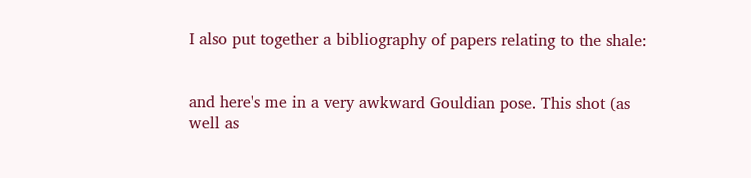I also put together a bibliography of papers relating to the shale:


and here's me in a very awkward Gouldian pose. This shot (as well as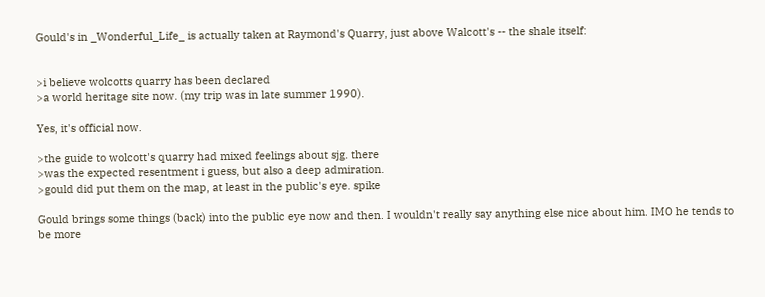Gould's in _Wonderful_Life_ is actually taken at Raymond's Quarry, just above Walcott's -- the shale itself:


>i believe wolcotts quarry has been declared
>a world heritage site now. (my trip was in late summer 1990).

Yes, it's official now.

>the guide to wolcott's quarry had mixed feelings about sjg. there
>was the expected resentment i guess, but also a deep admiration.
>gould did put them on the map, at least in the public's eye. spike

Gould brings some things (back) into the public eye now and then. I wouldn't really say anything else nice about him. IMO he tends to be more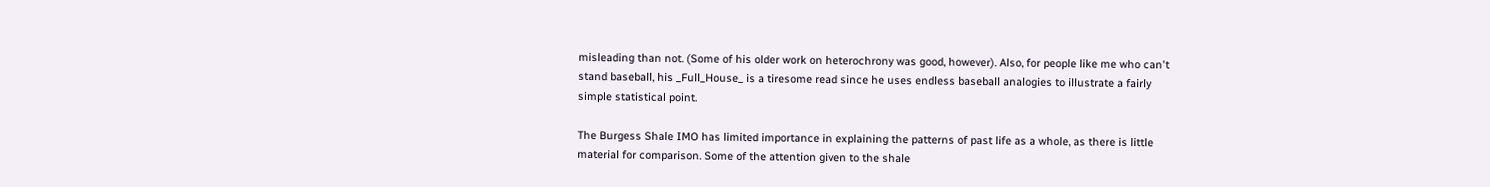misleading than not. (Some of his older work on heterochrony was good, however). Also, for people like me who can't stand baseball, his _Full_House_ is a tiresome read since he uses endless baseball analogies to illustrate a fairly simple statistical point.

The Burgess Shale IMO has limited importance in explaining the patterns of past life as a whole, as there is little material for comparison. Some of the attention given to the shale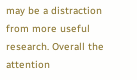may be a distraction from more useful research. Overall the attention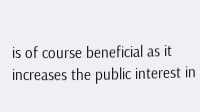is of course beneficial as it increases the public interest in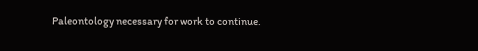Paleontology necessary for work to continue.